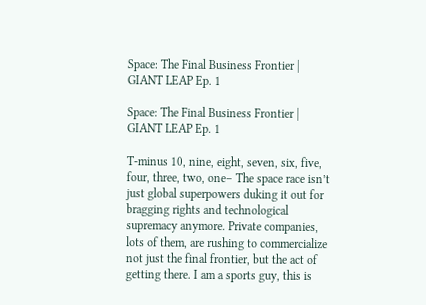Space: The Final Business Frontier | GIANT LEAP Ep. 1

Space: The Final Business Frontier | GIANT LEAP Ep. 1

T-minus 10, nine, eight, seven, six, five, four, three, two, one– The space race isn’t
just global superpowers duking it out for bragging rights and technological supremacy anymore. Private companies, lots of them, are rushing to commercialize
not just the final frontier, but the act of getting there. I am a sports guy, this is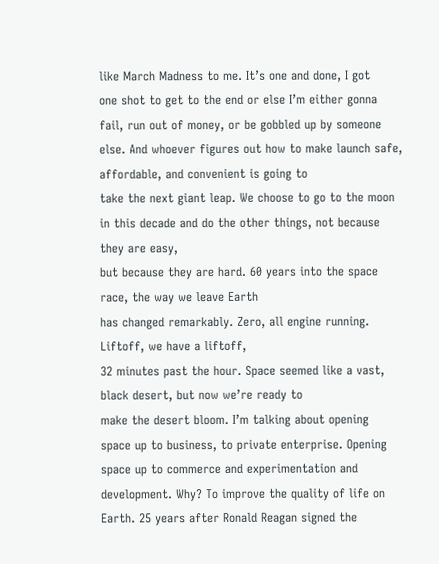like March Madness to me. It’s one and done, I got
one shot to get to the end or else I’m either gonna
fail, run out of money, or be gobbled up by someone else. And whoever figures out how to make launch safe, affordable, and convenient is going to
take the next giant leap. We choose to go to the moon in this decade and do the other things, not because they are easy,
but because they are hard. 60 years into the space race, the way we leave Earth
has changed remarkably. Zero, all engine running. Liftoff, we have a liftoff,
32 minutes past the hour. Space seemed like a vast, black desert, but now we’re ready to
make the desert bloom. I’m talking about opening
space up to business, to private enterprise. Opening space up to commerce and experimentation and development. Why? To improve the quality of life on Earth. 25 years after Ronald Reagan signed the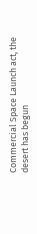Commercial Space Launch act, the desert has begun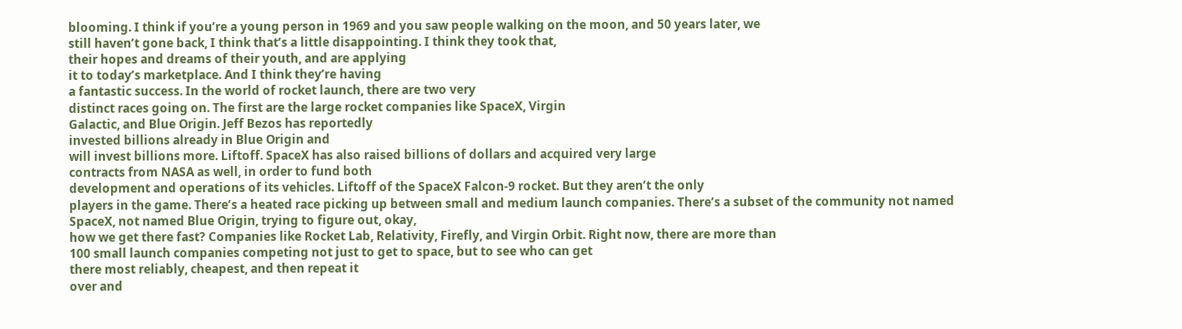blooming. I think if you’re a young person in 1969 and you saw people walking on the moon, and 50 years later, we
still haven’t gone back, I think that’s a little disappointing. I think they took that,
their hopes and dreams of their youth, and are applying
it to today’s marketplace. And I think they’re having
a fantastic success. In the world of rocket launch, there are two very
distinct races going on. The first are the large rocket companies like SpaceX, Virgin
Galactic, and Blue Origin. Jeff Bezos has reportedly
invested billions already in Blue Origin and
will invest billions more. Liftoff. SpaceX has also raised billions of dollars and acquired very large
contracts from NASA as well, in order to fund both
development and operations of its vehicles. Liftoff of the SpaceX Falcon-9 rocket. But they aren’t the only
players in the game. There’s a heated race picking up between small and medium launch companies. There’s a subset of the community not named SpaceX, not named Blue Origin, trying to figure out, okay,
how we get there fast? Companies like Rocket Lab, Relativity, Firefly, and Virgin Orbit. Right now, there are more than
100 small launch companies competing not just to get to space, but to see who can get
there most reliably, cheapest, and then repeat it
over and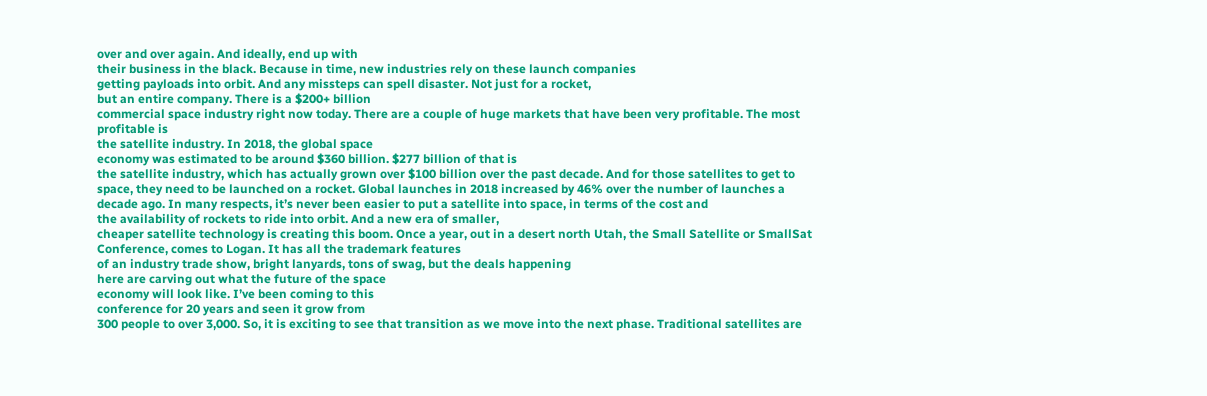over and over again. And ideally, end up with
their business in the black. Because in time, new industries rely on these launch companies
getting payloads into orbit. And any missteps can spell disaster. Not just for a rocket,
but an entire company. There is a $200+ billion
commercial space industry right now today. There are a couple of huge markets that have been very profitable. The most profitable is
the satellite industry. In 2018, the global space
economy was estimated to be around $360 billion. $277 billion of that is
the satellite industry, which has actually grown over $100 billion over the past decade. And for those satellites to get to space, they need to be launched on a rocket. Global launches in 2018 increased by 46% over the number of launches a decade ago. In many respects, it’s never been easier to put a satellite into space, in terms of the cost and
the availability of rockets to ride into orbit. And a new era of smaller,
cheaper satellite technology is creating this boom. Once a year, out in a desert north Utah, the Small Satellite or SmallSat
Conference, comes to Logan. It has all the trademark features
of an industry trade show, bright lanyards, tons of swag, but the deals happening
here are carving out what the future of the space
economy will look like. I’ve been coming to this
conference for 20 years and seen it grow from
300 people to over 3,000. So, it is exciting to see that transition as we move into the next phase. Traditional satellites are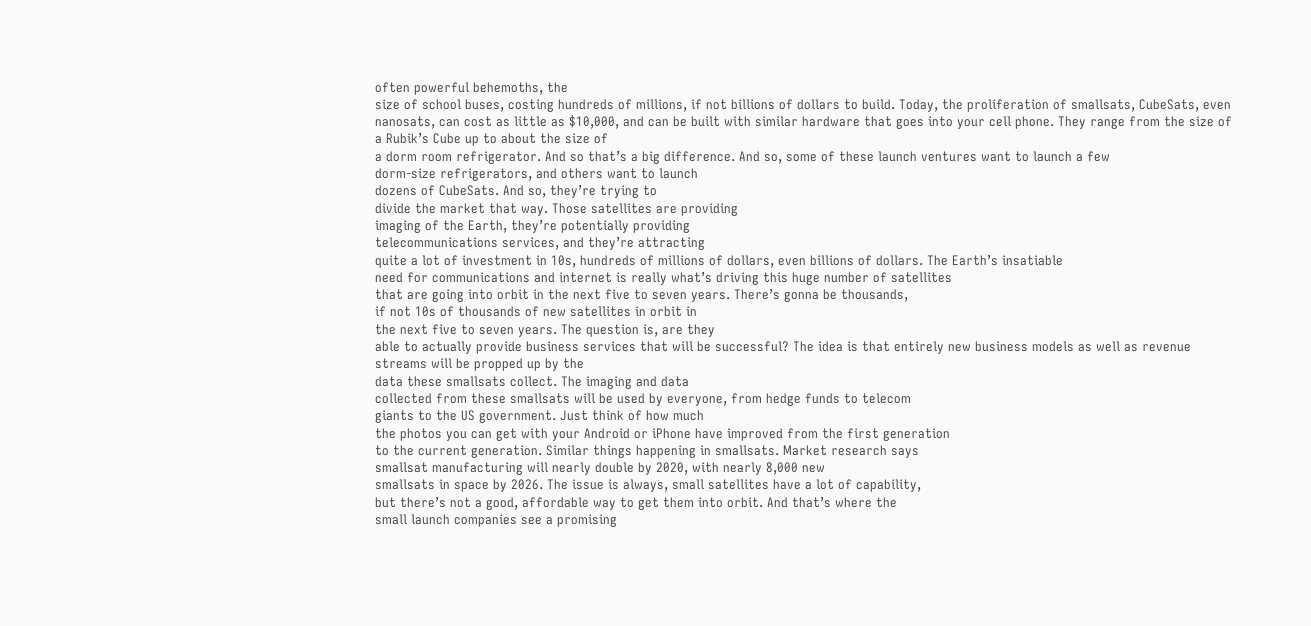often powerful behemoths, the
size of school buses, costing hundreds of millions, if not billions of dollars to build. Today, the proliferation of smallsats, CubeSats, even nanosats, can cost as little as $10,000, and can be built with similar hardware that goes into your cell phone. They range from the size of a Rubik’s Cube up to about the size of
a dorm room refrigerator. And so that’s a big difference. And so, some of these launch ventures want to launch a few
dorm-size refrigerators, and others want to launch
dozens of CubeSats. And so, they’re trying to
divide the market that way. Those satellites are providing
imaging of the Earth, they’re potentially providing
telecommunications services, and they’re attracting
quite a lot of investment in 10s, hundreds of millions of dollars, even billions of dollars. The Earth’s insatiable
need for communications and internet is really what’s driving this huge number of satellites
that are going into orbit in the next five to seven years. There’s gonna be thousands,
if not 10s of thousands of new satellites in orbit in
the next five to seven years. The question is, are they
able to actually provide business services that will be successful? The idea is that entirely new business models as well as revenue streams will be propped up by the
data these smallsats collect. The imaging and data
collected from these smallsats will be used by everyone, from hedge funds to telecom
giants to the US government. Just think of how much
the photos you can get with your Android or iPhone have improved from the first generation
to the current generation. Similar things happening in smallsats. Market research says
smallsat manufacturing will nearly double by 2020, with nearly 8,000 new
smallsats in space by 2026. The issue is always, small satellites have a lot of capability,
but there’s not a good, affordable way to get them into orbit. And that’s where the
small launch companies see a promising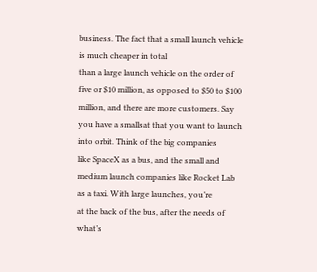business. The fact that a small launch vehicle is much cheaper in total
than a large launch vehicle on the order of five or $10 million, as opposed to $50 to $100 million, and there are more customers. Say you have a smallsat that you want to launch into orbit. Think of the big companies
like SpaceX as a bus, and the small and medium launch companies like Rocket Lab as a taxi. With large launches, you’re
at the back of the bus, after the needs of what’s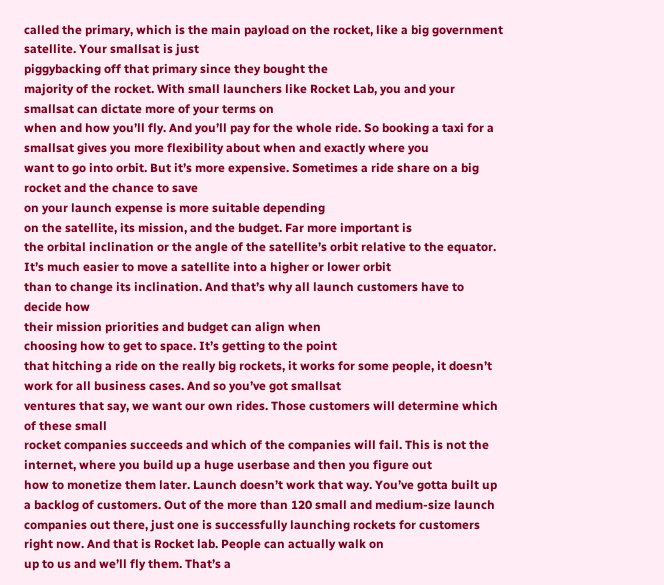called the primary, which is the main payload on the rocket, like a big government satellite. Your smallsat is just
piggybacking off that primary since they bought the
majority of the rocket. With small launchers like Rocket Lab, you and your smallsat can dictate more of your terms on
when and how you’ll fly. And you’ll pay for the whole ride. So booking a taxi for a smallsat gives you more flexibility about when and exactly where you
want to go into orbit. But it’s more expensive. Sometimes a ride share on a big rocket and the chance to save
on your launch expense is more suitable depending
on the satellite, its mission, and the budget. Far more important is
the orbital inclination or the angle of the satellite’s orbit relative to the equator. It’s much easier to move a satellite into a higher or lower orbit
than to change its inclination. And that’s why all launch customers have to decide how
their mission priorities and budget can align when
choosing how to get to space. It’s getting to the point
that hitching a ride on the really big rockets, it works for some people, it doesn’t work for all business cases. And so you’ve got smallsat
ventures that say, we want our own rides. Those customers will determine which of these small
rocket companies succeeds and which of the companies will fail. This is not the internet, where you build up a huge userbase and then you figure out
how to monetize them later. Launch doesn’t work that way. You’ve gotta built up
a backlog of customers. Out of the more than 120 small and medium-size launch
companies out there, just one is successfully launching rockets for customers right now. And that is Rocket lab. People can actually walk on
up to us and we’ll fly them. That’s a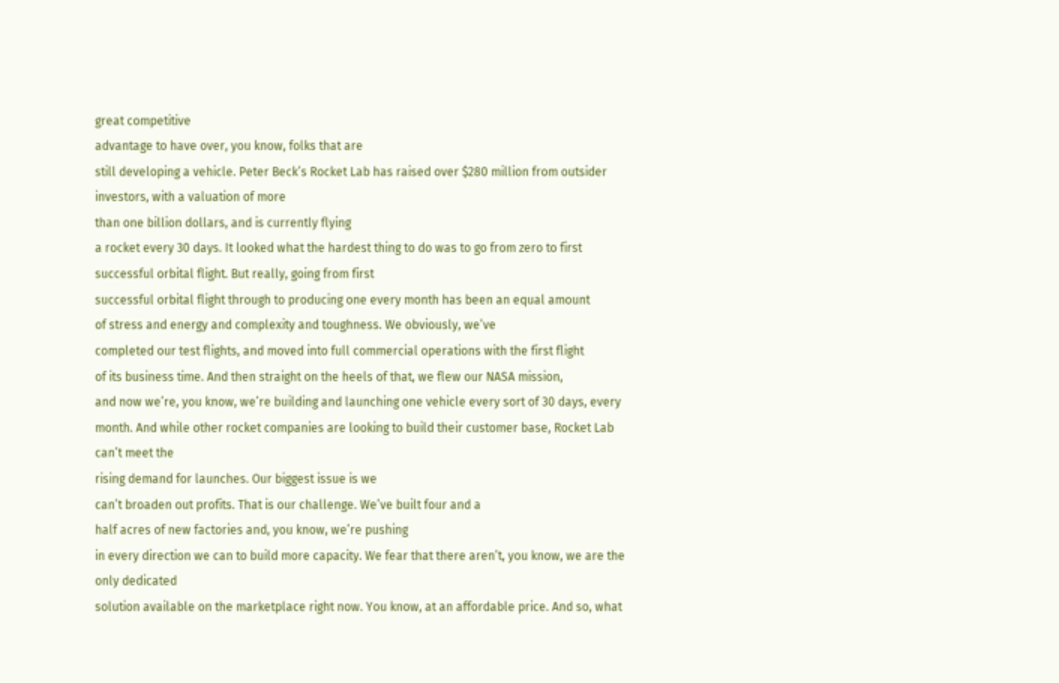great competitive
advantage to have over, you know, folks that are
still developing a vehicle. Peter Beck’s Rocket Lab has raised over $280 million from outsider investors, with a valuation of more
than one billion dollars, and is currently flying
a rocket every 30 days. It looked what the hardest thing to do was to go from zero to first
successful orbital flight. But really, going from first
successful orbital flight through to producing one every month has been an equal amount
of stress and energy and complexity and toughness. We obviously, we’ve
completed our test flights, and moved into full commercial operations with the first flight
of its business time. And then straight on the heels of that, we flew our NASA mission,
and now we’re, you know, we’re building and launching one vehicle every sort of 30 days, every month. And while other rocket companies are looking to build their customer base, Rocket Lab can’t meet the
rising demand for launches. Our biggest issue is we
can’t broaden out profits. That is our challenge. We’ve built four and a
half acres of new factories and, you know, we’re pushing
in every direction we can to build more capacity. We fear that there aren’t, you know, we are the only dedicated
solution available on the marketplace right now. You know, at an affordable price. And so, what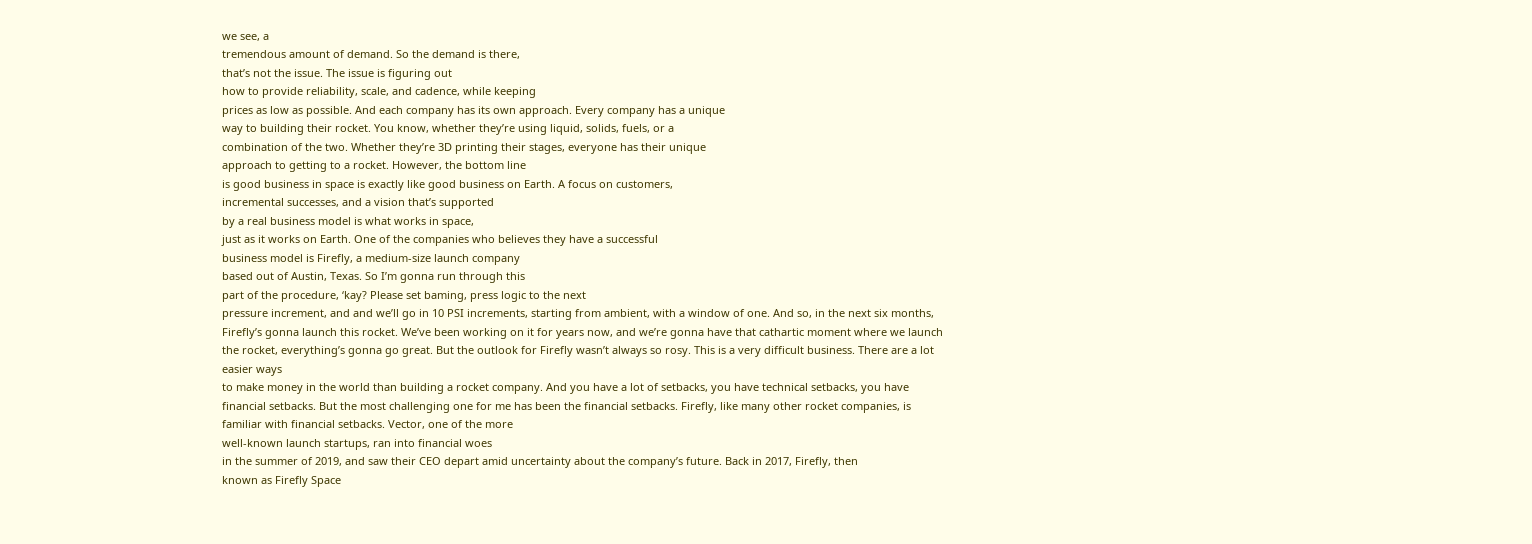we see, a
tremendous amount of demand. So the demand is there,
that’s not the issue. The issue is figuring out
how to provide reliability, scale, and cadence, while keeping
prices as low as possible. And each company has its own approach. Every company has a unique
way to building their rocket. You know, whether they’re using liquid, solids, fuels, or a
combination of the two. Whether they’re 3D printing their stages, everyone has their unique
approach to getting to a rocket. However, the bottom line
is good business in space is exactly like good business on Earth. A focus on customers,
incremental successes, and a vision that’s supported
by a real business model is what works in space,
just as it works on Earth. One of the companies who believes they have a successful
business model is Firefly, a medium-size launch company
based out of Austin, Texas. So I’m gonna run through this
part of the procedure, ‘kay? Please set baming, press logic to the next
pressure increment, and and we’ll go in 10 PSI increments, starting from ambient, with a window of one. And so, in the next six months, Firefly’s gonna launch this rocket. We’ve been working on it for years now, and we’re gonna have that cathartic moment where we launch the rocket, everything’s gonna go great. But the outlook for Firefly wasn’t always so rosy. This is a very difficult business. There are a lot easier ways
to make money in the world than building a rocket company. And you have a lot of setbacks, you have technical setbacks, you have financial setbacks. But the most challenging one for me has been the financial setbacks. Firefly, like many other rocket companies, is familiar with financial setbacks. Vector, one of the more
well-known launch startups, ran into financial woes
in the summer of 2019, and saw their CEO depart amid uncertainty about the company’s future. Back in 2017, Firefly, then
known as Firefly Space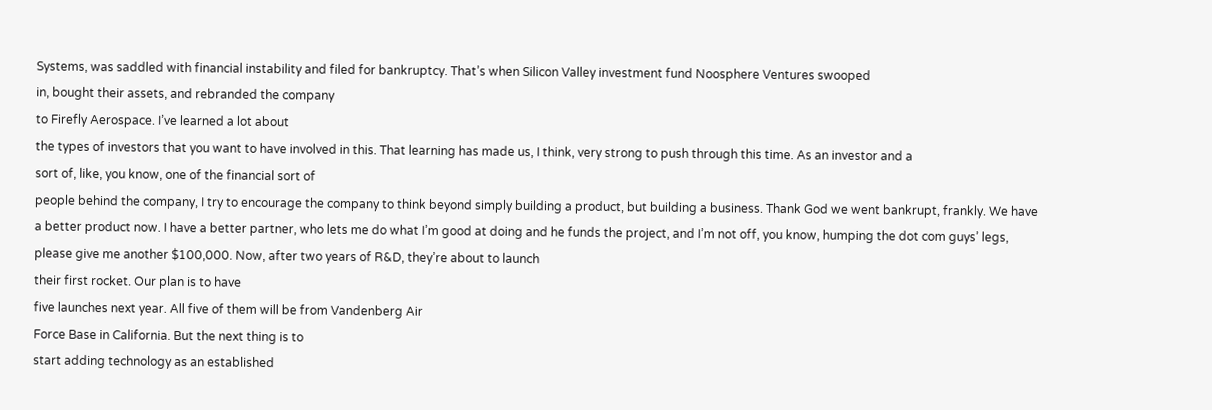Systems, was saddled with financial instability and filed for bankruptcy. That’s when Silicon Valley investment fund Noosphere Ventures swooped
in, bought their assets, and rebranded the company
to Firefly Aerospace. I’ve learned a lot about
the types of investors that you want to have involved in this. That learning has made us, I think, very strong to push through this time. As an investor and a
sort of, like, you know, one of the financial sort of
people behind the company, I try to encourage the company to think beyond simply building a product, but building a business. Thank God we went bankrupt, frankly. We have a better product now. I have a better partner, who lets me do what I’m good at doing and he funds the project, and I’m not off, you know, humping the dot com guys’ legs, please give me another $100,000. Now, after two years of R&D, they’re about to launch
their first rocket. Our plan is to have
five launches next year. All five of them will be from Vandenberg Air
Force Base in California. But the next thing is to
start adding technology as an established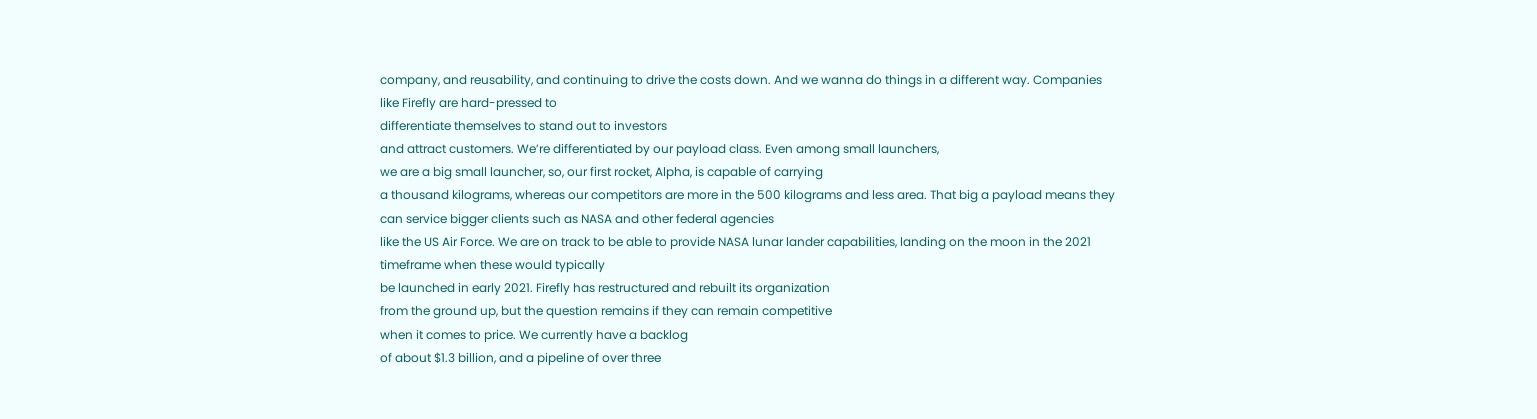company, and reusability, and continuing to drive the costs down. And we wanna do things in a different way. Companies like Firefly are hard-pressed to
differentiate themselves to stand out to investors
and attract customers. We’re differentiated by our payload class. Even among small launchers,
we are a big small launcher, so, our first rocket, Alpha, is capable of carrying
a thousand kilograms, whereas our competitors are more in the 500 kilograms and less area. That big a payload means they can service bigger clients such as NASA and other federal agencies
like the US Air Force. We are on track to be able to provide NASA lunar lander capabilities, landing on the moon in the 2021 timeframe when these would typically
be launched in early 2021. Firefly has restructured and rebuilt its organization
from the ground up, but the question remains if they can remain competitive
when it comes to price. We currently have a backlog
of about $1.3 billion, and a pipeline of over three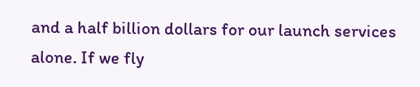and a half billion dollars for our launch services alone. If we fly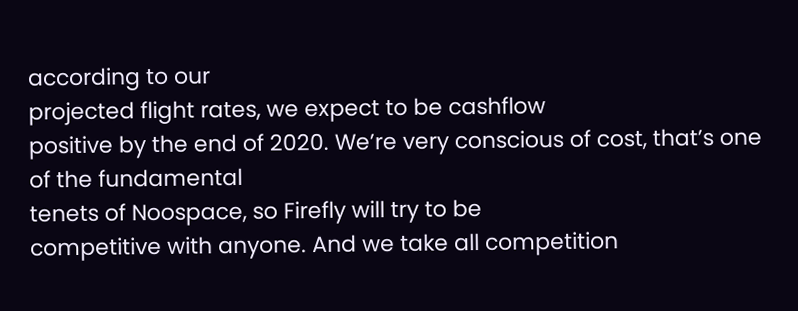according to our
projected flight rates, we expect to be cashflow
positive by the end of 2020. We’re very conscious of cost, that’s one of the fundamental
tenets of Noospace, so Firefly will try to be
competitive with anyone. And we take all competition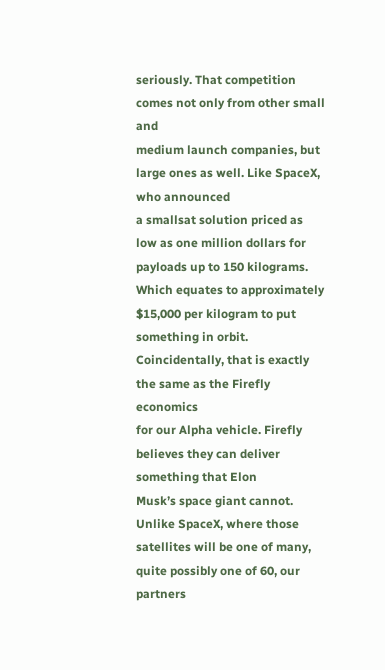seriously. That competition comes not only from other small and
medium launch companies, but large ones as well. Like SpaceX, who announced
a smallsat solution priced as low as one million dollars for payloads up to 150 kilograms. Which equates to approximately
$15,000 per kilogram to put something in orbit. Coincidentally, that is exactly the same as the Firefly economics
for our Alpha vehicle. Firefly believes they can deliver something that Elon
Musk’s space giant cannot. Unlike SpaceX, where those satellites will be one of many,
quite possibly one of 60, our partners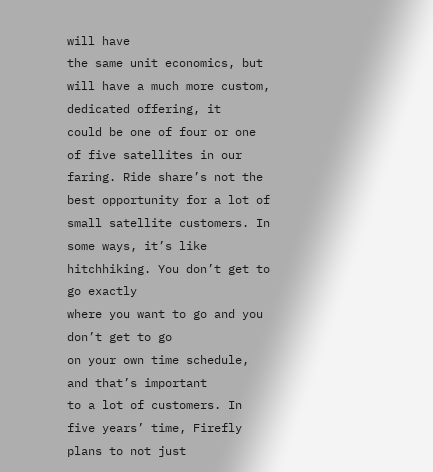will have
the same unit economics, but will have a much more custom, dedicated offering, it
could be one of four or one of five satellites in our faring. Ride share’s not the best opportunity for a lot of small satellite customers. In some ways, it’s like hitchhiking. You don’t get to go exactly
where you want to go and you don’t get to go
on your own time schedule, and that’s important
to a lot of customers. In five years’ time, Firefly plans to not just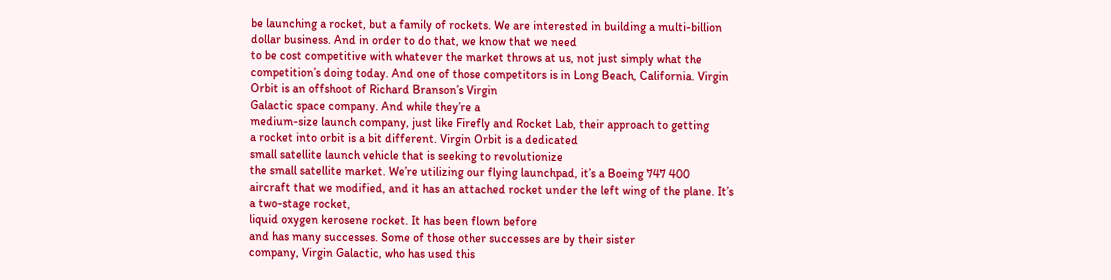be launching a rocket, but a family of rockets. We are interested in building a multi-billion dollar business. And in order to do that, we know that we need
to be cost competitive with whatever the market throws at us, not just simply what the
competition’s doing today. And one of those competitors is in Long Beach, California. Virgin Orbit is an offshoot of Richard Branson’s Virgin
Galactic space company. And while they’re a
medium-size launch company, just like Firefly and Rocket Lab, their approach to getting
a rocket into orbit is a bit different. Virgin Orbit is a dedicated
small satellite launch vehicle that is seeking to revolutionize
the small satellite market. We’re utilizing our flying launchpad, it’s a Boeing 747 400
aircraft that we modified, and it has an attached rocket under the left wing of the plane. It’s a two-stage rocket,
liquid oxygen kerosene rocket. It has been flown before
and has many successes. Some of those other successes are by their sister
company, Virgin Galactic, who has used this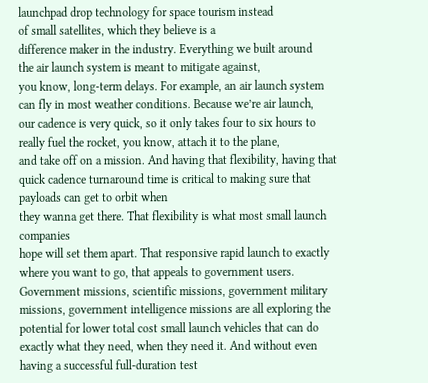launchpad drop technology for space tourism instead
of small satellites, which they believe is a
difference maker in the industry. Everything we built around
the air launch system is meant to mitigate against,
you know, long-term delays. For example, an air launch system can fly in most weather conditions. Because we’re air launch,
our cadence is very quick, so it only takes four to six hours to really fuel the rocket, you know, attach it to the plane,
and take off on a mission. And having that flexibility, having that quick cadence turnaround time is critical to making sure that payloads can get to orbit when
they wanna get there. That flexibility is what most small launch companies
hope will set them apart. That responsive rapid launch to exactly where you want to go, that appeals to government users. Government missions, scientific missions, government military missions, government intelligence missions are all exploring the
potential for lower total cost small launch vehicles that can do exactly what they need, when they need it. And without even having a successful full-duration test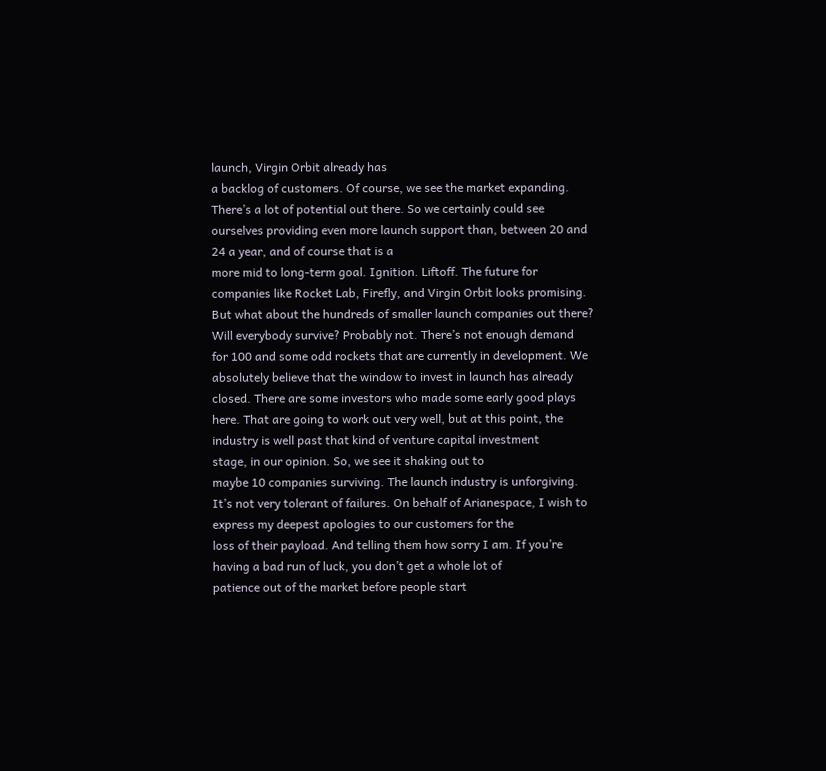launch, Virgin Orbit already has
a backlog of customers. Of course, we see the market expanding. There’s a lot of potential out there. So we certainly could see ourselves providing even more launch support than, between 20 and 24 a year, and of course that is a
more mid to long-term goal. Ignition. Liftoff. The future for companies like Rocket Lab, Firefly, and Virgin Orbit looks promising. But what about the hundreds of smaller launch companies out there? Will everybody survive? Probably not. There’s not enough demand
for 100 and some odd rockets that are currently in development. We absolutely believe that the window to invest in launch has already closed. There are some investors who made some early good plays here. That are going to work out very well, but at this point, the industry is well past that kind of venture capital investment
stage, in our opinion. So, we see it shaking out to
maybe 10 companies surviving. The launch industry is unforgiving. It’s not very tolerant of failures. On behalf of Arianespace, I wish to express my deepest apologies to our customers for the
loss of their payload. And telling them how sorry I am. If you’re having a bad run of luck, you don’t get a whole lot of
patience out of the market before people start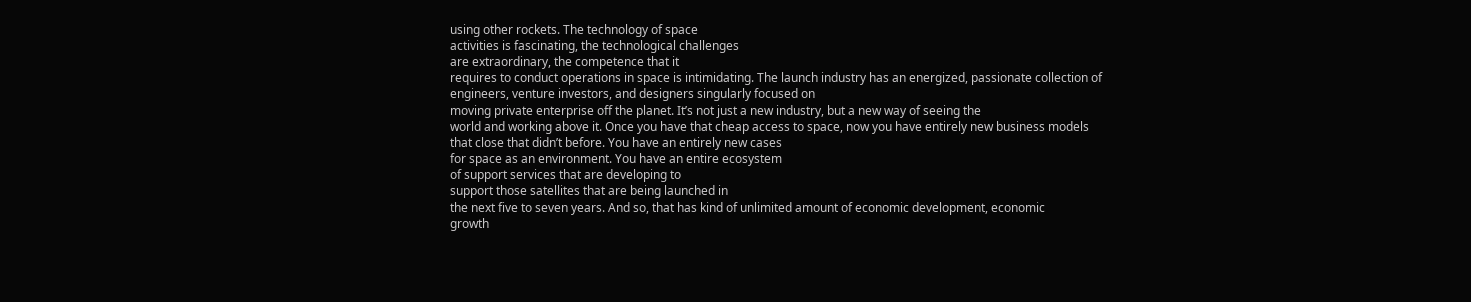using other rockets. The technology of space
activities is fascinating, the technological challenges
are extraordinary, the competence that it
requires to conduct operations in space is intimidating. The launch industry has an energized, passionate collection of engineers, venture investors, and designers singularly focused on
moving private enterprise off the planet. It’s not just a new industry, but a new way of seeing the
world and working above it. Once you have that cheap access to space, now you have entirely new business models that close that didn’t before. You have an entirely new cases
for space as an environment. You have an entire ecosystem
of support services that are developing to
support those satellites that are being launched in
the next five to seven years. And so, that has kind of unlimited amount of economic development, economic
growth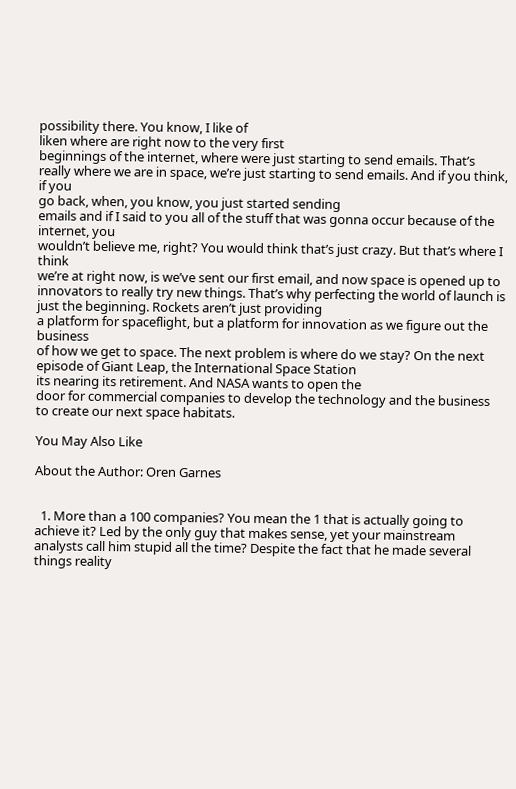possibility there. You know, I like of
liken where are right now to the very first
beginnings of the internet, where were just starting to send emails. That’s really where we are in space, we’re just starting to send emails. And if you think, if you
go back, when, you know, you just started sending
emails and if I said to you all of the stuff that was gonna occur because of the internet, you
wouldn’t believe me, right? You would think that’s just crazy. But that’s where I think
we’re at right now, is we’ve sent our first email, and now space is opened up to innovators to really try new things. That’s why perfecting the world of launch is just the beginning. Rockets aren’t just providing
a platform for spaceflight, but a platform for innovation as we figure out the business
of how we get to space. The next problem is where do we stay? On the next episode of Giant Leap, the International Space Station
its nearing its retirement. And NASA wants to open the
door for commercial companies to develop the technology and the business to create our next space habitats.

You May Also Like

About the Author: Oren Garnes


  1. More than a 100 companies? You mean the 1 that is actually going to achieve it? Led by the only guy that makes sense, yet your mainstream analysts call him stupid all the time? Despite the fact that he made several things reality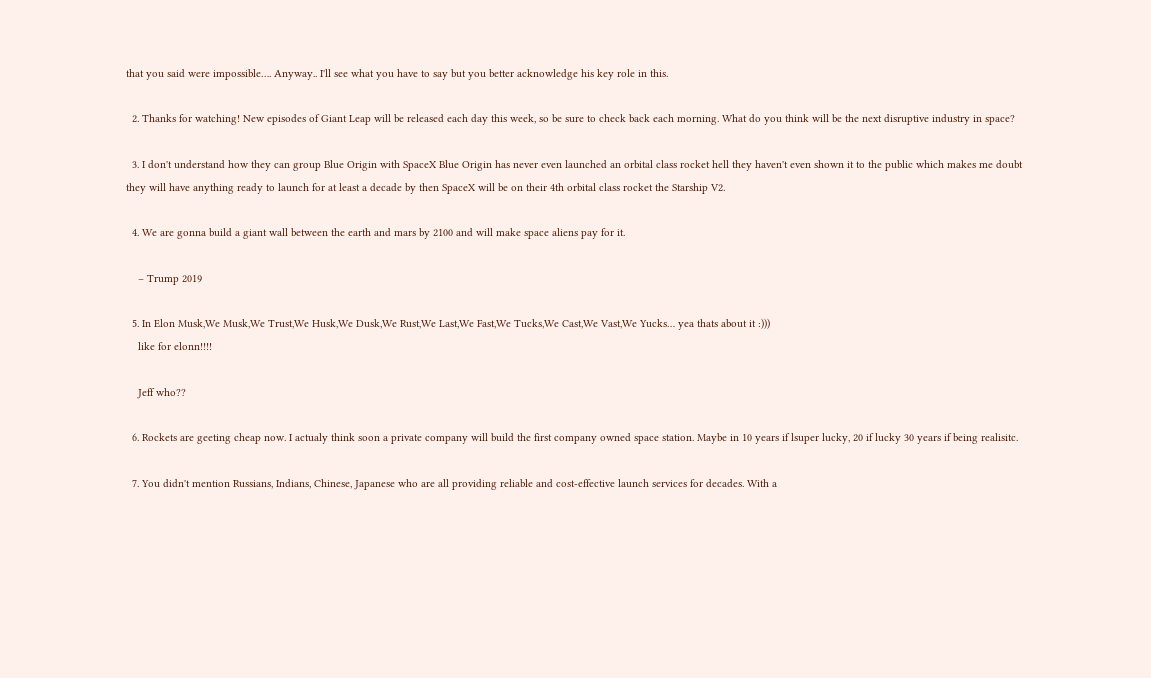that you said were impossible…. Anyway.. I'll see what you have to say but you better acknowledge his key role in this.

  2. Thanks for watching! New episodes of Giant Leap will be released each day this week, so be sure to check back each morning. What do you think will be the next disruptive industry in space?

  3. I don't understand how they can group Blue Origin with SpaceX Blue Origin has never even launched an orbital class rocket hell they haven't even shown it to the public which makes me doubt they will have anything ready to launch for at least a decade by then SpaceX will be on their 4th orbital class rocket the Starship V2.

  4. We are gonna build a giant wall between the earth and mars by 2100 and will make space aliens pay for it.

    – Trump 2019

  5. In Elon Musk,We Musk,We Trust,We Husk,We Dusk,We Rust,We Last,We Fast,We Tucks,We Cast,We Vast,We Yucks… yea thats about it :)))
    like for elonn!!!!

    Jeff who??

  6. Rockets are geeting cheap now. I actualy think soon a private company will build the first company owned space station. Maybe in 10 years if lsuper lucky, 20 if lucky 30 years if being realisitc.

  7. You didn't mention Russians, Indians, Chinese, Japanese who are all providing reliable and cost-effective launch services for decades. With a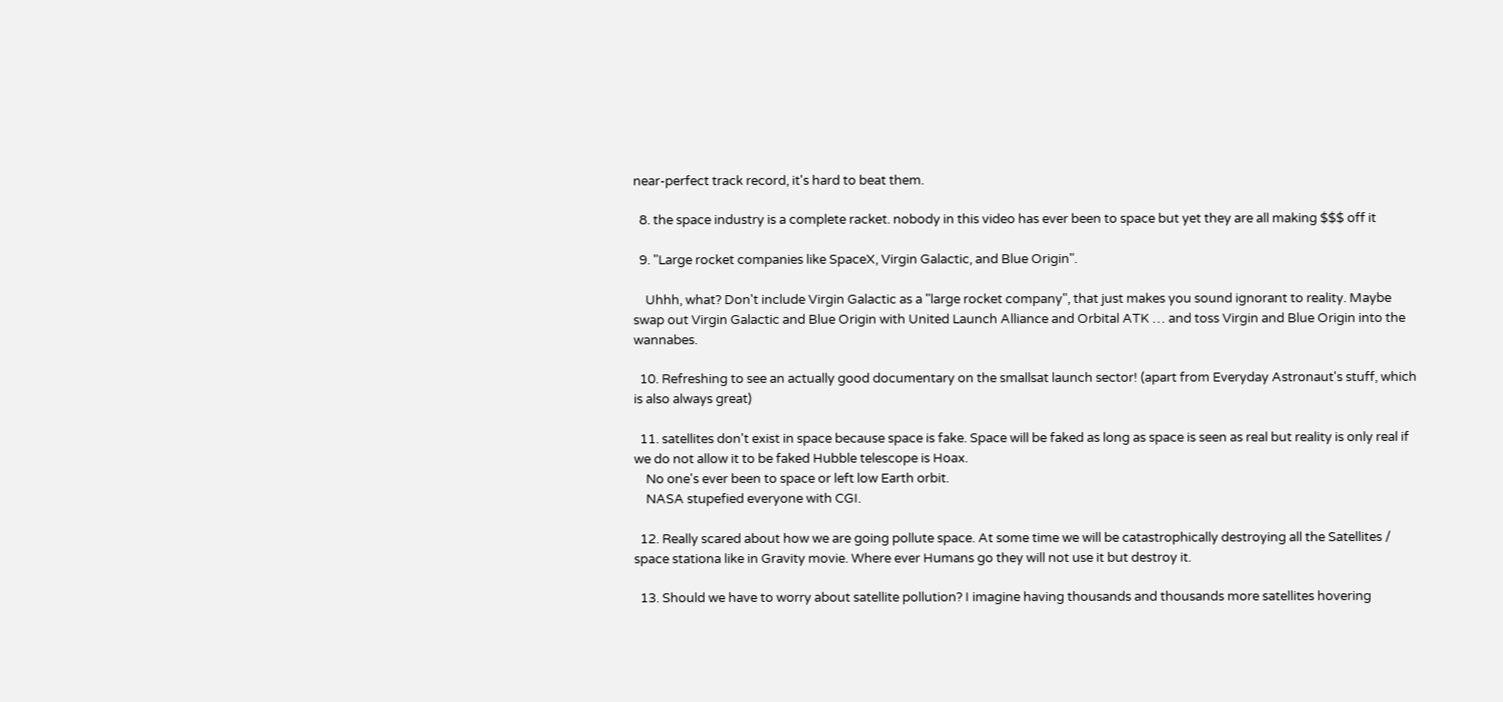near-perfect track record, it's hard to beat them.

  8. the space industry is a complete racket. nobody in this video has ever been to space but yet they are all making $$$ off it

  9. "Large rocket companies like SpaceX, Virgin Galactic, and Blue Origin".

    Uhhh, what? Don't include Virgin Galactic as a "large rocket company", that just makes you sound ignorant to reality. Maybe swap out Virgin Galactic and Blue Origin with United Launch Alliance and Orbital ATK … and toss Virgin and Blue Origin into the wannabes.

  10. Refreshing to see an actually good documentary on the smallsat launch sector! (apart from Everyday Astronaut's stuff, which is also always great)

  11. satellites don't exist in space because space is fake. Space will be faked as long as space is seen as real but reality is only real if we do not allow it to be faked Hubble telescope is Hoax.
    No one's ever been to space or left low Earth orbit.
    NASA stupefied everyone with CGI.

  12. Really scared about how we are going pollute space. At some time we will be catastrophically destroying all the Satellites / space stationa like in Gravity movie. Where ever Humans go they will not use it but destroy it.

  13. Should we have to worry about satellite pollution? I imagine having thousands and thousands more satellites hovering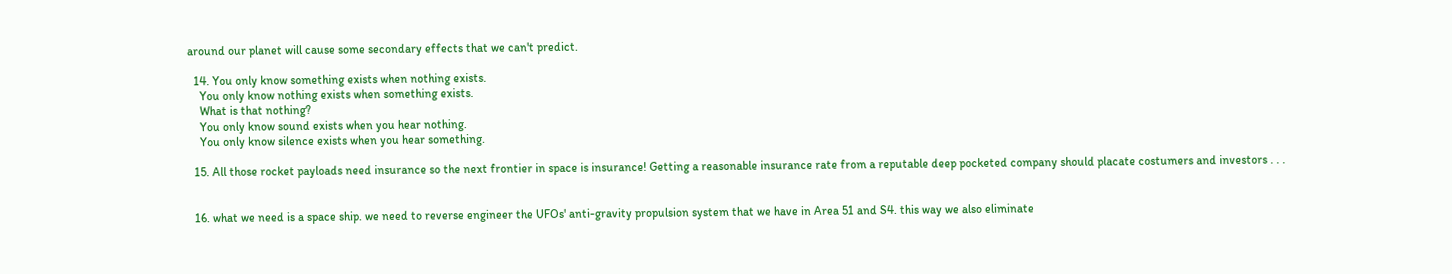around our planet will cause some secondary effects that we can't predict.

  14. You only know something exists when nothing exists.
    You only know nothing exists when something exists.
    What is that nothing?
    You only know sound exists when you hear nothing.
    You only know silence exists when you hear something.

  15. All those rocket payloads need insurance so the next frontier in space is insurance! Getting a reasonable insurance rate from a reputable deep pocketed company should placate costumers and investors . . .


  16. what we need is a space ship. we need to reverse engineer the UFOs' anti-gravity propulsion system that we have in Area 51 and S4. this way we also eliminate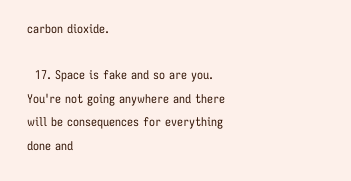carbon dioxide.

  17. Space is fake and so are you. You're not going anywhere and there will be consequences for everything done and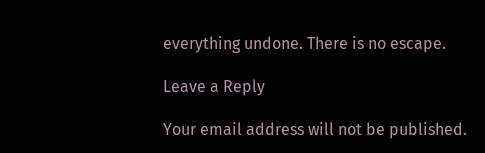everything undone. There is no escape.

Leave a Reply

Your email address will not be published.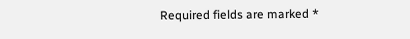Required fields are marked *